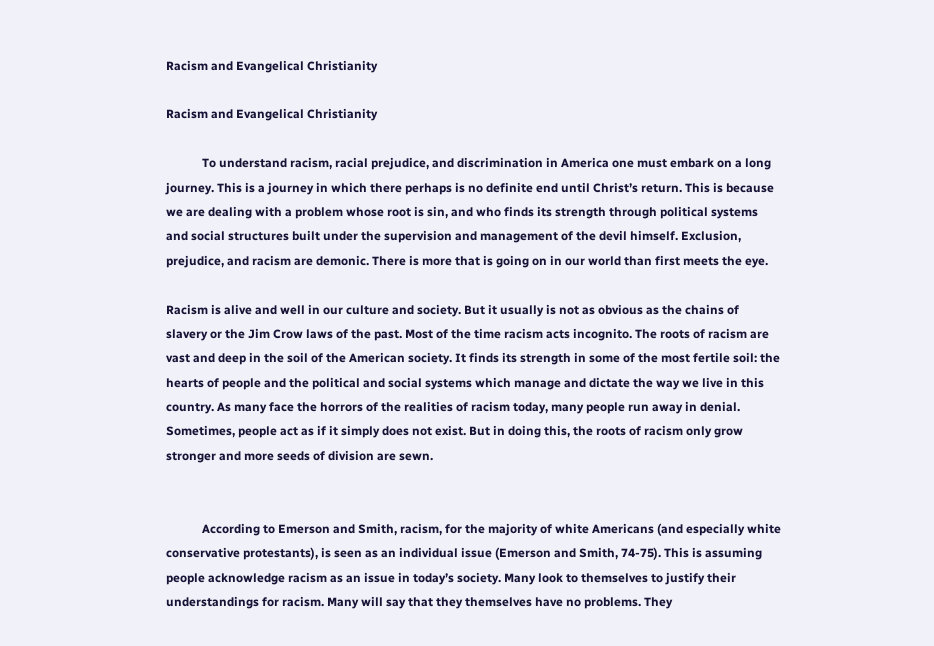Racism and Evangelical Christianity

Racism and Evangelical Christianity

            To understand racism, racial prejudice, and discrimination in America one must embark on a long journey. This is a journey in which there perhaps is no definite end until Christ’s return. This is because we are dealing with a problem whose root is sin, and who finds its strength through political systems and social structures built under the supervision and management of the devil himself. Exclusion, prejudice, and racism are demonic. There is more that is going on in our world than first meets the eye.

Racism is alive and well in our culture and society. But it usually is not as obvious as the chains of slavery or the Jim Crow laws of the past. Most of the time racism acts incognito. The roots of racism are vast and deep in the soil of the American society. It finds its strength in some of the most fertile soil: the hearts of people and the political and social systems which manage and dictate the way we live in this country. As many face the horrors of the realities of racism today, many people run away in denial. Sometimes, people act as if it simply does not exist. But in doing this, the roots of racism only grow stronger and more seeds of division are sewn.


            According to Emerson and Smith, racism, for the majority of white Americans (and especially white conservative protestants), is seen as an individual issue (Emerson and Smith, 74-75). This is assuming people acknowledge racism as an issue in today’s society. Many look to themselves to justify their understandings for racism. Many will say that they themselves have no problems. They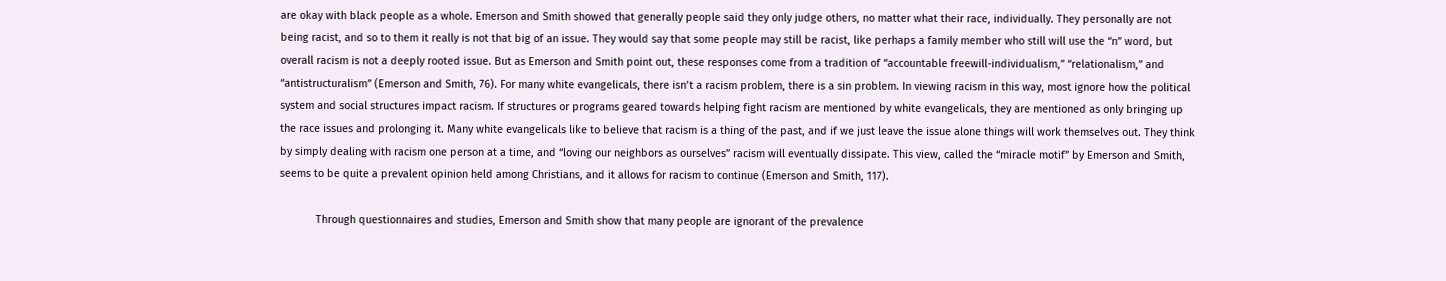are okay with black people as a whole. Emerson and Smith showed that generally people said they only judge others, no matter what their race, individually. They personally are not being racist, and so to them it really is not that big of an issue. They would say that some people may still be racist, like perhaps a family member who still will use the “n” word, but overall racism is not a deeply rooted issue. But as Emerson and Smith point out, these responses come from a tradition of “accountable freewill-individualism,” “relationalism,” and “antistructuralism” (Emerson and Smith, 76). For many white evangelicals, there isn’t a racism problem, there is a sin problem. In viewing racism in this way, most ignore how the political system and social structures impact racism. If structures or programs geared towards helping fight racism are mentioned by white evangelicals, they are mentioned as only bringing up the race issues and prolonging it. Many white evangelicals like to believe that racism is a thing of the past, and if we just leave the issue alone things will work themselves out. They think by simply dealing with racism one person at a time, and “loving our neighbors as ourselves” racism will eventually dissipate. This view, called the “miracle motif” by Emerson and Smith, seems to be quite a prevalent opinion held among Christians, and it allows for racism to continue (Emerson and Smith, 117).

            Through questionnaires and studies, Emerson and Smith show that many people are ignorant of the prevalence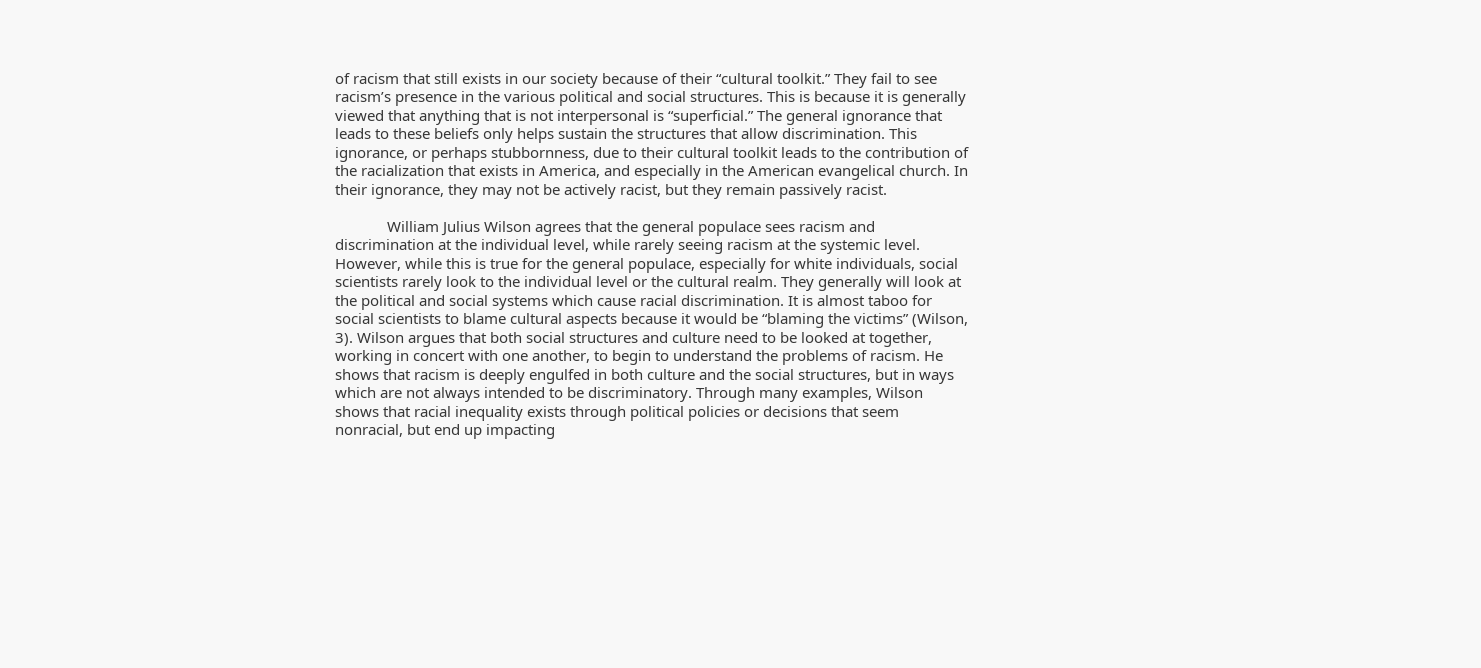of racism that still exists in our society because of their “cultural toolkit.” They fail to see racism’s presence in the various political and social structures. This is because it is generally viewed that anything that is not interpersonal is “superficial.” The general ignorance that leads to these beliefs only helps sustain the structures that allow discrimination. This ignorance, or perhaps stubbornness, due to their cultural toolkit leads to the contribution of the racialization that exists in America, and especially in the American evangelical church. In their ignorance, they may not be actively racist, but they remain passively racist.

             William Julius Wilson agrees that the general populace sees racism and discrimination at the individual level, while rarely seeing racism at the systemic level. However, while this is true for the general populace, especially for white individuals, social scientists rarely look to the individual level or the cultural realm. They generally will look at the political and social systems which cause racial discrimination. It is almost taboo for social scientists to blame cultural aspects because it would be “blaming the victims” (Wilson, 3). Wilson argues that both social structures and culture need to be looked at together, working in concert with one another, to begin to understand the problems of racism. He shows that racism is deeply engulfed in both culture and the social structures, but in ways which are not always intended to be discriminatory. Through many examples, Wilson shows that racial inequality exists through political policies or decisions that seem nonracial, but end up impacting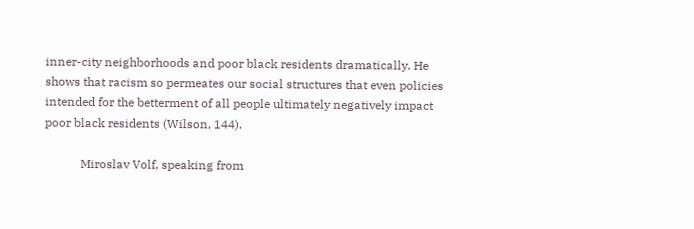inner-city neighborhoods and poor black residents dramatically. He shows that racism so permeates our social structures that even policies intended for the betterment of all people ultimately negatively impact poor black residents (Wilson, 144).

            Miroslav Volf, speaking from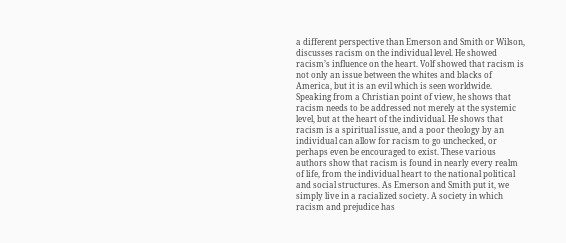a different perspective than Emerson and Smith or Wilson, discusses racism on the individual level. He showed racism’s influence on the heart. Volf showed that racism is not only an issue between the whites and blacks of America, but it is an evil which is seen worldwide. Speaking from a Christian point of view, he shows that racism needs to be addressed not merely at the systemic level, but at the heart of the individual. He shows that racism is a spiritual issue, and a poor theology by an individual can allow for racism to go unchecked, or perhaps even be encouraged to exist. These various authors show that racism is found in nearly every realm of life, from the individual heart to the national political and social structures. As Emerson and Smith put it, we simply live in a racialized society. A society in which racism and prejudice has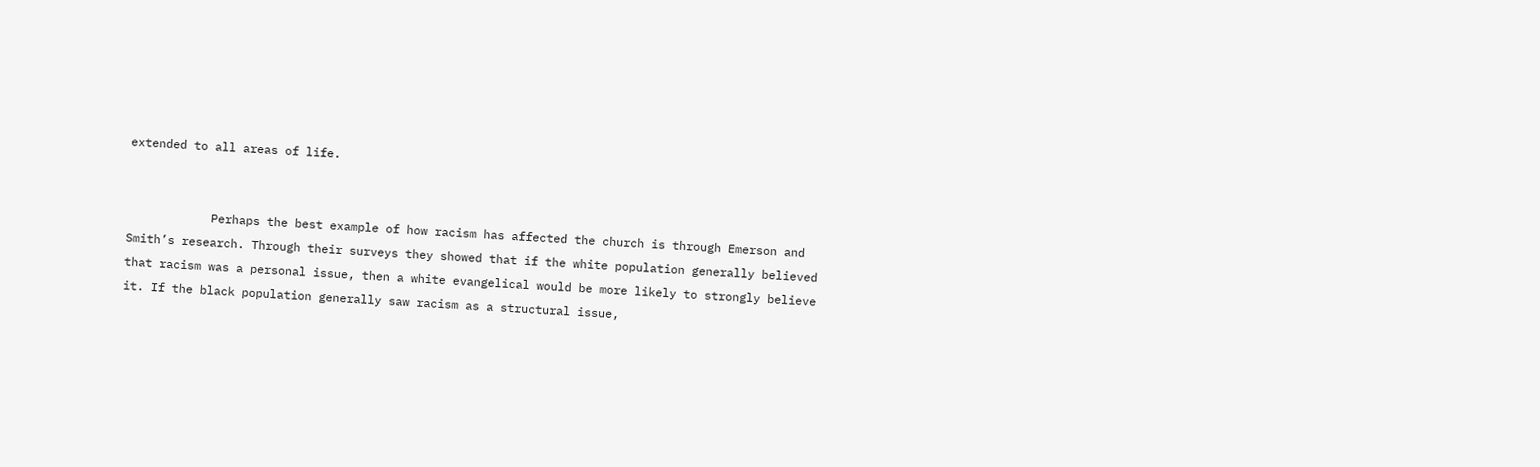extended to all areas of life.


            Perhaps the best example of how racism has affected the church is through Emerson and Smith’s research. Through their surveys they showed that if the white population generally believed that racism was a personal issue, then a white evangelical would be more likely to strongly believe it. If the black population generally saw racism as a structural issue,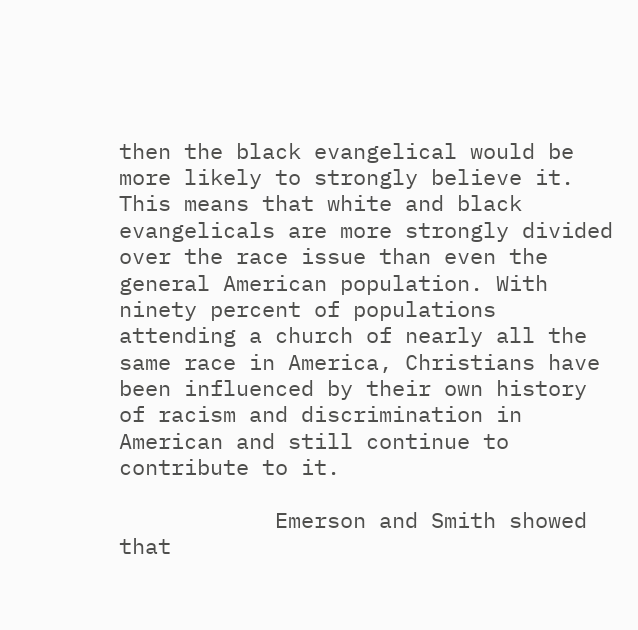then the black evangelical would be more likely to strongly believe it. This means that white and black evangelicals are more strongly divided over the race issue than even the general American population. With ninety percent of populations attending a church of nearly all the same race in America, Christians have been influenced by their own history of racism and discrimination in American and still continue to contribute to it.

            Emerson and Smith showed that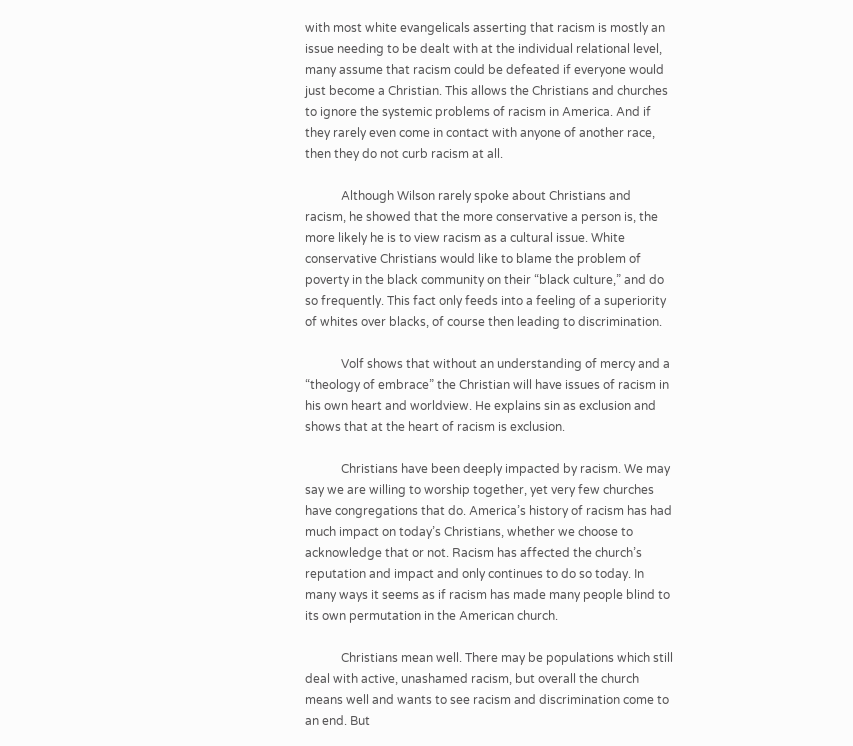with most white evangelicals asserting that racism is mostly an issue needing to be dealt with at the individual relational level, many assume that racism could be defeated if everyone would just become a Christian. This allows the Christians and churches to ignore the systemic problems of racism in America. And if they rarely even come in contact with anyone of another race, then they do not curb racism at all.

            Although Wilson rarely spoke about Christians and racism, he showed that the more conservative a person is, the more likely he is to view racism as a cultural issue. White conservative Christians would like to blame the problem of poverty in the black community on their “black culture,” and do so frequently. This fact only feeds into a feeling of a superiority of whites over blacks, of course then leading to discrimination.

            Volf shows that without an understanding of mercy and a “theology of embrace” the Christian will have issues of racism in his own heart and worldview. He explains sin as exclusion and shows that at the heart of racism is exclusion.

            Christians have been deeply impacted by racism. We may say we are willing to worship together, yet very few churches have congregations that do. America’s history of racism has had much impact on today’s Christians, whether we choose to acknowledge that or not. Racism has affected the church’s reputation and impact and only continues to do so today. In many ways it seems as if racism has made many people blind to its own permutation in the American church.

            Christians mean well. There may be populations which still deal with active, unashamed racism, but overall the church means well and wants to see racism and discrimination come to an end. But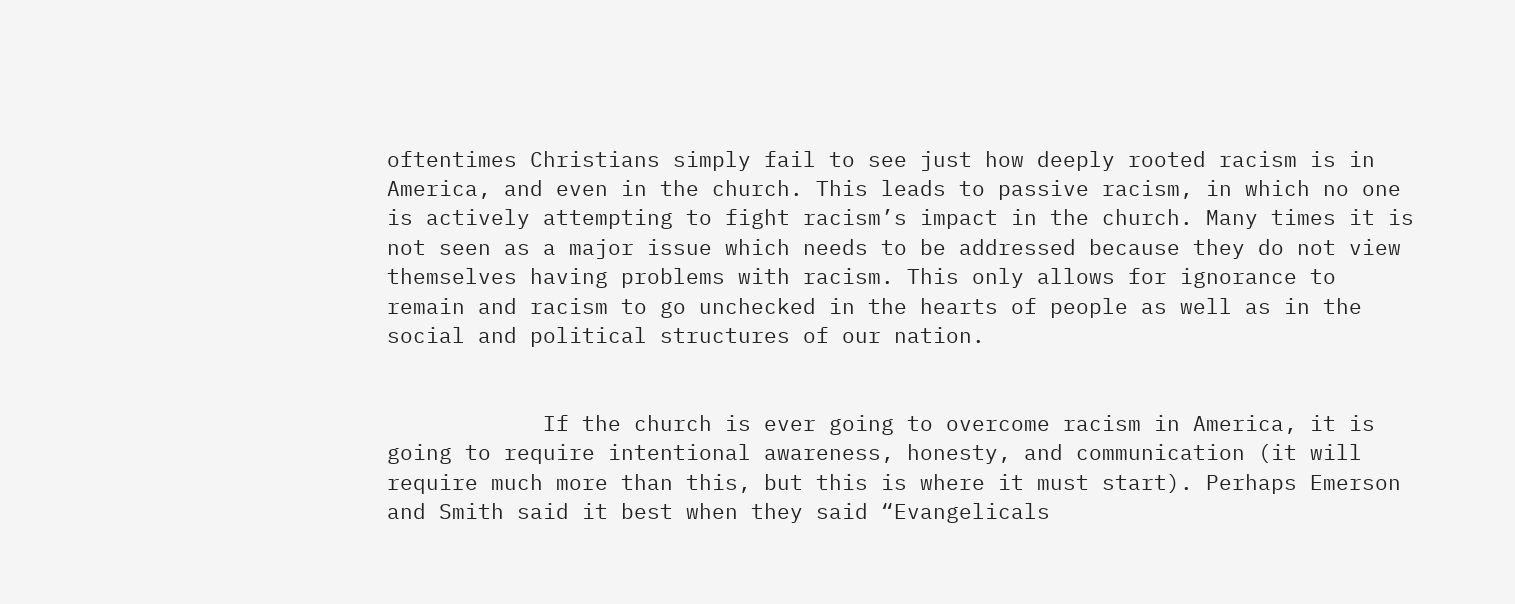oftentimes Christians simply fail to see just how deeply rooted racism is in America, and even in the church. This leads to passive racism, in which no one is actively attempting to fight racism’s impact in the church. Many times it is not seen as a major issue which needs to be addressed because they do not view themselves having problems with racism. This only allows for ignorance to remain and racism to go unchecked in the hearts of people as well as in the social and political structures of our nation.


            If the church is ever going to overcome racism in America, it is going to require intentional awareness, honesty, and communication (it will require much more than this, but this is where it must start). Perhaps Emerson and Smith said it best when they said “Evangelicals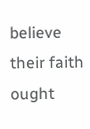believe their faith ought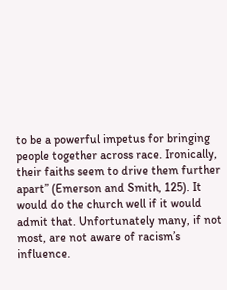to be a powerful impetus for bringing people together across race. Ironically, their faiths seem to drive them further apart” (Emerson and Smith, 125). It would do the church well if it would admit that. Unfortunately many, if not most, are not aware of racism’s influence.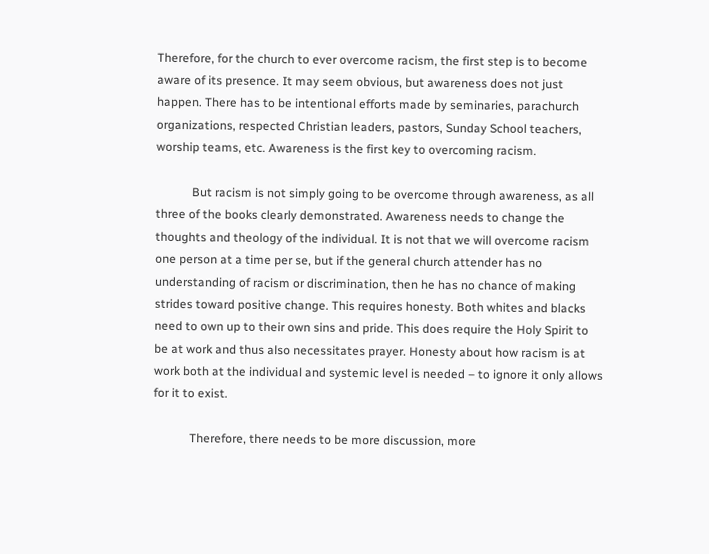Therefore, for the church to ever overcome racism, the first step is to become aware of its presence. It may seem obvious, but awareness does not just happen. There has to be intentional efforts made by seminaries, parachurch organizations, respected Christian leaders, pastors, Sunday School teachers, worship teams, etc. Awareness is the first key to overcoming racism.

            But racism is not simply going to be overcome through awareness, as all three of the books clearly demonstrated. Awareness needs to change the thoughts and theology of the individual. It is not that we will overcome racism one person at a time per se, but if the general church attender has no understanding of racism or discrimination, then he has no chance of making strides toward positive change. This requires honesty. Both whites and blacks need to own up to their own sins and pride. This does require the Holy Spirit to be at work and thus also necessitates prayer. Honesty about how racism is at work both at the individual and systemic level is needed – to ignore it only allows for it to exist.

            Therefore, there needs to be more discussion, more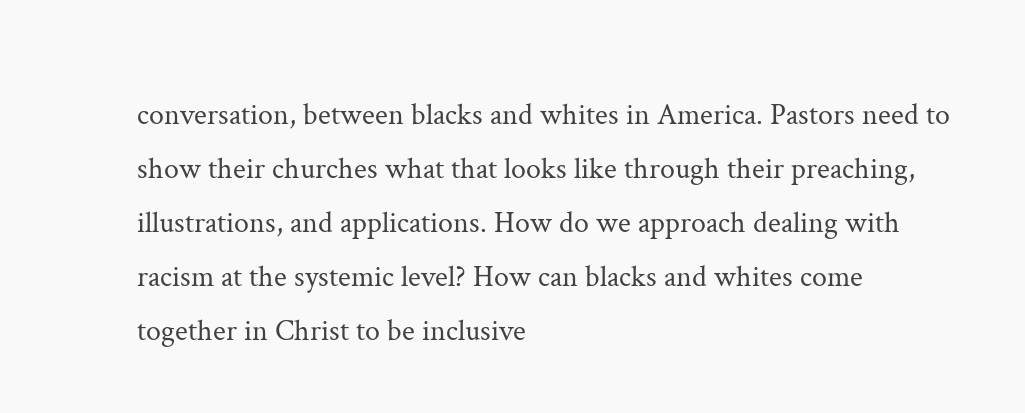conversation, between blacks and whites in America. Pastors need to show their churches what that looks like through their preaching, illustrations, and applications. How do we approach dealing with racism at the systemic level? How can blacks and whites come together in Christ to be inclusive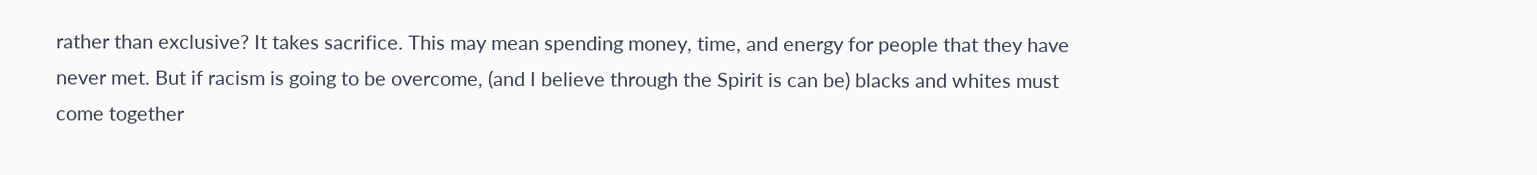rather than exclusive? It takes sacrifice. This may mean spending money, time, and energy for people that they have never met. But if racism is going to be overcome, (and I believe through the Spirit is can be) blacks and whites must come together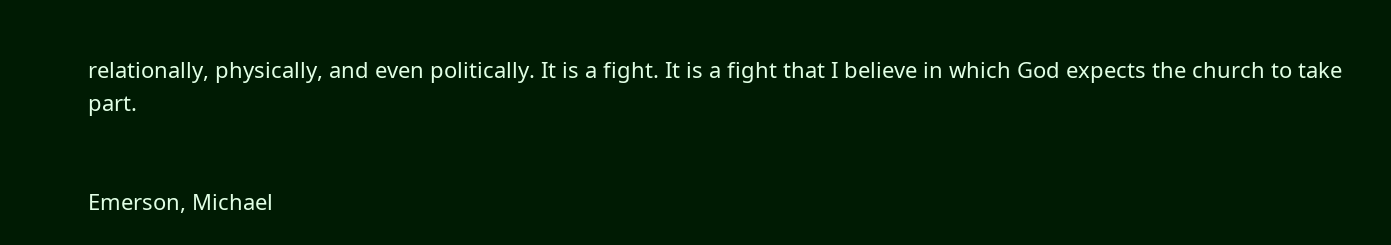relationally, physically, and even politically. It is a fight. It is a fight that I believe in which God expects the church to take part.


Emerson, Michael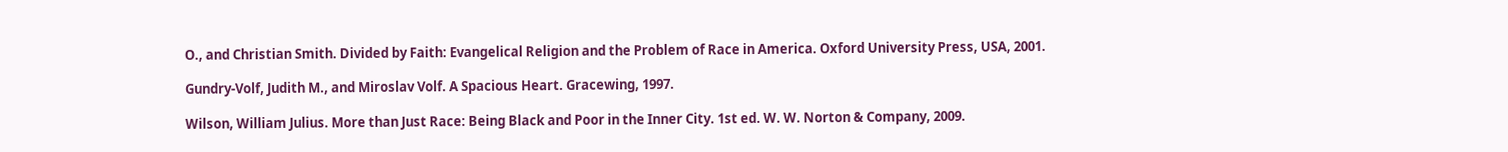O., and Christian Smith. Divided by Faith: Evangelical Religion and the Problem of Race in America. Oxford University Press, USA, 2001.

Gundry-Volf, Judith M., and Miroslav Volf. A Spacious Heart. Gracewing, 1997.

Wilson, William Julius. More than Just Race: Being Black and Poor in the Inner City. 1st ed. W. W. Norton & Company, 2009.